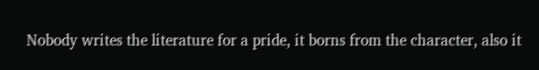Nobody writes the literature for a pride, it borns from the character, also it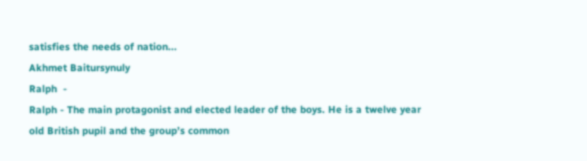satisfies the needs of nation...
Akhmet Baitursynuly
Ralph  -
Ralph - The main protagonist and elected leader of the boys. He is a twelve year old British pupil and the group’s common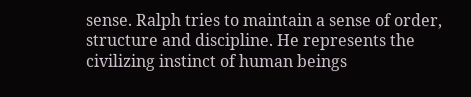sense. Ralph tries to maintain a sense of order, structure and discipline. He represents the civilizing instinct of human beings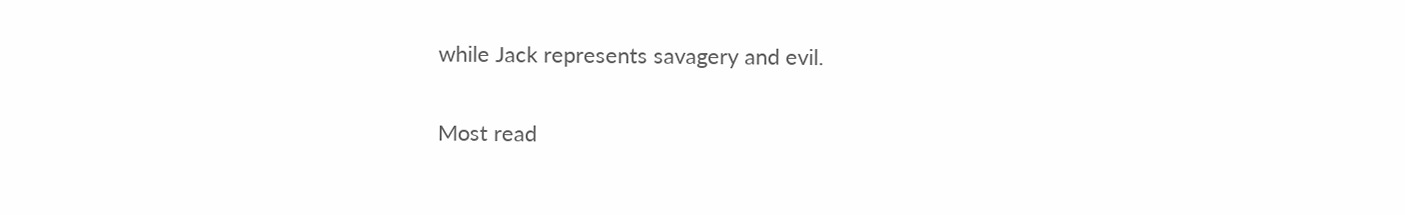while Jack represents savagery and evil.

Most read